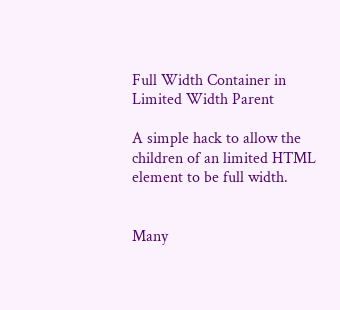Full Width Container in Limited Width Parent

A simple hack to allow the children of an limited HTML element to be full width.


Many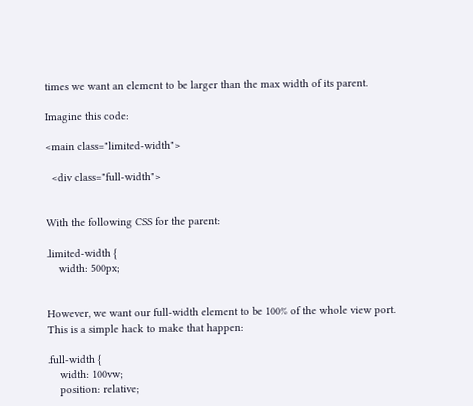times we want an element to be larger than the max width of its parent.

Imagine this code:

<main class="limited-width">

  <div class="full-width">


With the following CSS for the parent:

.limited-width {
    width: 500px;


However, we want our full-width element to be 100% of the whole view port. This is a simple hack to make that happen:

.full-width {
    width: 100vw;
    position: relative;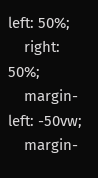left: 50%;
    right: 50%;
    margin-left: -50vw;
    margin-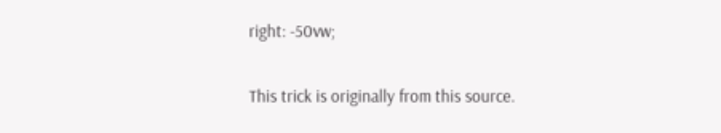right: -50vw;

This trick is originally from this source.